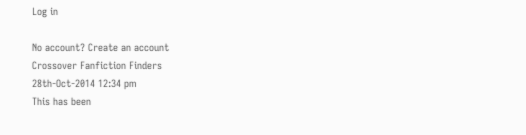Log in

No account? Create an account
Crossover Fanfiction Finders
28th-Oct-2014 12:34 pm
This has been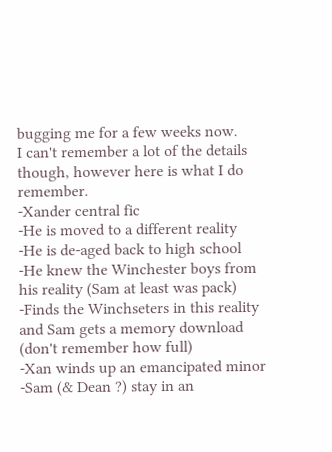bugging me for a few weeks now.
I can't remember a lot of the details though, however here is what I do remember.
-Xander central fic
-He is moved to a different reality
-He is de-aged back to high school
-He knew the Winchester boys from his reality (Sam at least was pack)
-Finds the Winchseters in this reality and Sam gets a memory download (don't remember how full)
-Xan winds up an emancipated minor
-Sam (& Dean ?) stay in an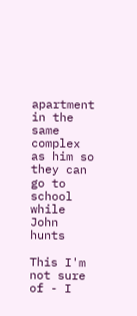apartment in the same complex as him so they can go to school while John hunts

This I'm not sure of - I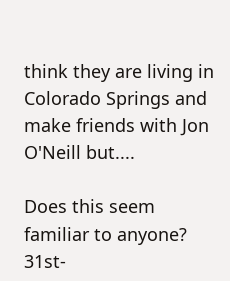think they are living in Colorado Springs and make friends with Jon O'Neill but....

Does this seem familiar to anyone?
31st-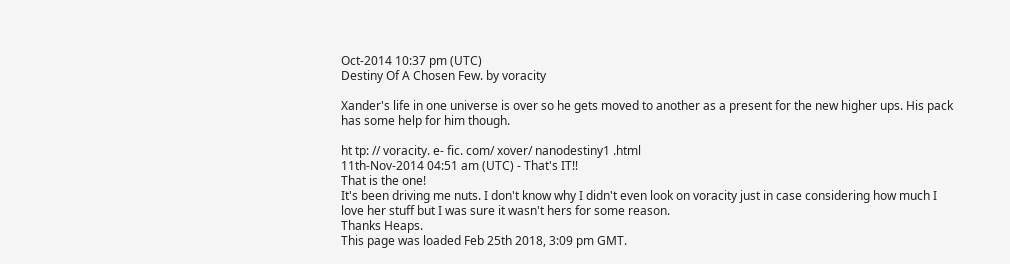Oct-2014 10:37 pm (UTC)
Destiny Of A Chosen Few. by voracity

Xander's life in one universe is over so he gets moved to another as a present for the new higher ups. His pack has some help for him though.

ht tp: // voracity. e- fic. com/ xover/ nanodestiny1 .html
11th-Nov-2014 04:51 am (UTC) - That's IT!!
That is the one!
It's been driving me nuts. I don't know why I didn't even look on voracity just in case considering how much I love her stuff but I was sure it wasn't hers for some reason.
Thanks Heaps.
This page was loaded Feb 25th 2018, 3:09 pm GMT.